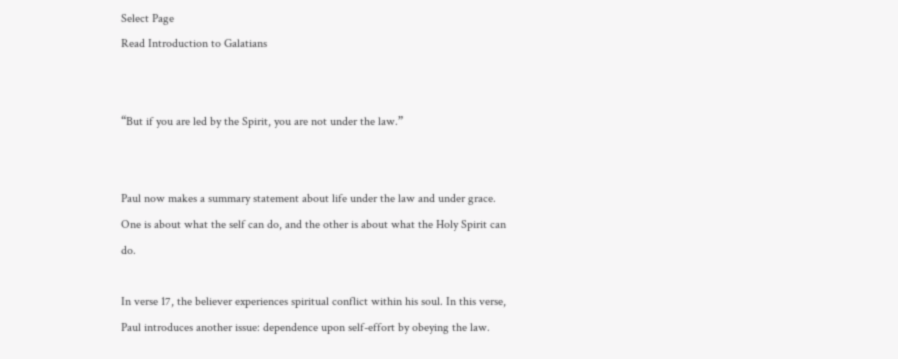Select Page
Read Introduction to Galatians


“But if you are led by the Spirit, you are not under the law.”


Paul now makes a summary statement about life under the law and under grace. One is about what the self can do, and the other is about what the Holy Spirit can do.

In verse 17, the believer experiences spiritual conflict within his soul. In this verse, Paul introduces another issue: dependence upon self-effort by obeying the law.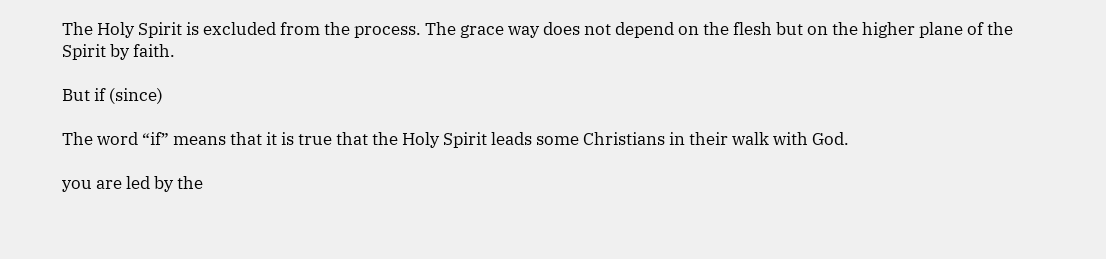The Holy Spirit is excluded from the process. The grace way does not depend on the flesh but on the higher plane of the Spirit by faith.

But if (since)

The word “if” means that it is true that the Holy Spirit leads some Christians in their walk with God.

you are led by the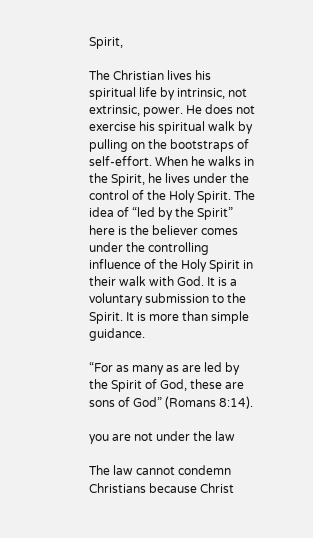Spirit,

The Christian lives his spiritual life by intrinsic, not extrinsic, power. He does not exercise his spiritual walk by pulling on the bootstraps of self-effort. When he walks in the Spirit, he lives under the control of the Holy Spirit. The idea of “led by the Spirit” here is the believer comes under the controlling influence of the Holy Spirit in their walk with God. It is a voluntary submission to the Spirit. It is more than simple guidance.

“For as many as are led by the Spirit of God, these are sons of God” (Romans 8:14).

you are not under the law

The law cannot condemn Christians because Christ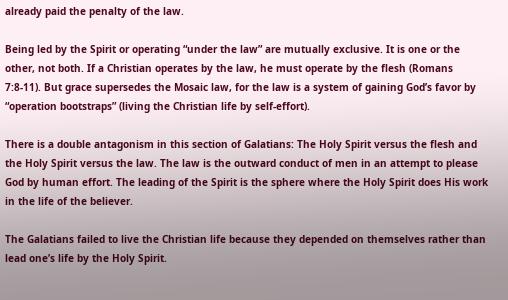already paid the penalty of the law.

Being led by the Spirit or operating “under the law” are mutually exclusive. It is one or the other, not both. If a Christian operates by the law, he must operate by the flesh (Romans 7:8-11). But grace supersedes the Mosaic law, for the law is a system of gaining God’s favor by “operation bootstraps” (living the Christian life by self-effort).

There is a double antagonism in this section of Galatians: The Holy Spirit versus the flesh and the Holy Spirit versus the law. The law is the outward conduct of men in an attempt to please God by human effort. The leading of the Spirit is the sphere where the Holy Spirit does His work in the life of the believer.

The Galatians failed to live the Christian life because they depended on themselves rather than lead one’s life by the Holy Spirit.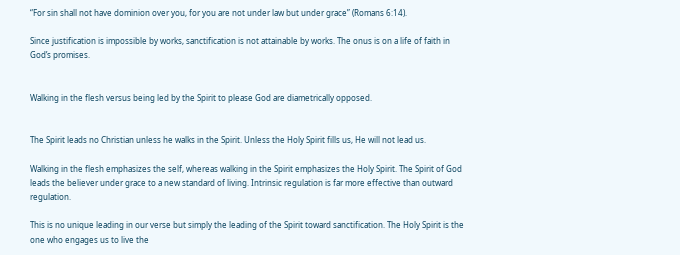“For sin shall not have dominion over you, for you are not under law but under grace” (Romans 6:14).

Since justification is impossible by works, sanctification is not attainable by works. The onus is on a life of faith in God’s promises.


Walking in the flesh versus being led by the Spirit to please God are diametrically opposed.


The Spirit leads no Christian unless he walks in the Spirit. Unless the Holy Spirit fills us, He will not lead us.

Walking in the flesh emphasizes the self, whereas walking in the Spirit emphasizes the Holy Spirit. The Spirit of God leads the believer under grace to a new standard of living. Intrinsic regulation is far more effective than outward regulation.

This is no unique leading in our verse but simply the leading of the Spirit toward sanctification. The Holy Spirit is the one who engages us to live the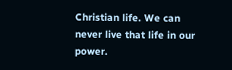Christian life. We can never live that life in our power.